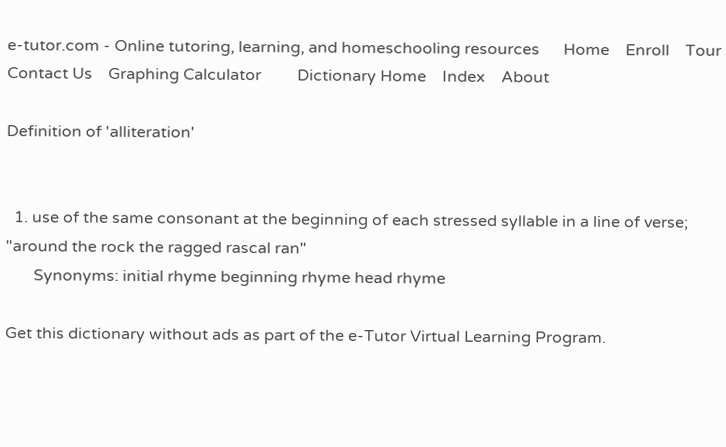e-tutor.com - Online tutoring, learning, and homeschooling resources      Home    Enroll    Tour    Contact Us    Graphing Calculator         Dictionary Home    Index    About

Definition of 'alliteration'


  1. use of the same consonant at the beginning of each stressed syllable in a line of verse; "around the rock the ragged rascal ran"
       Synonyms: initial rhyme beginning rhyme head rhyme

Get this dictionary without ads as part of the e-Tutor Virtual Learning Program.